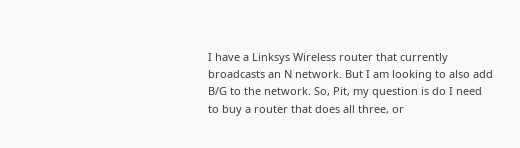I have a Linksys Wireless router that currently broadcasts an N network. But I am looking to also add B/G to the network. So, Pit, my question is do I need to buy a router that does all three, or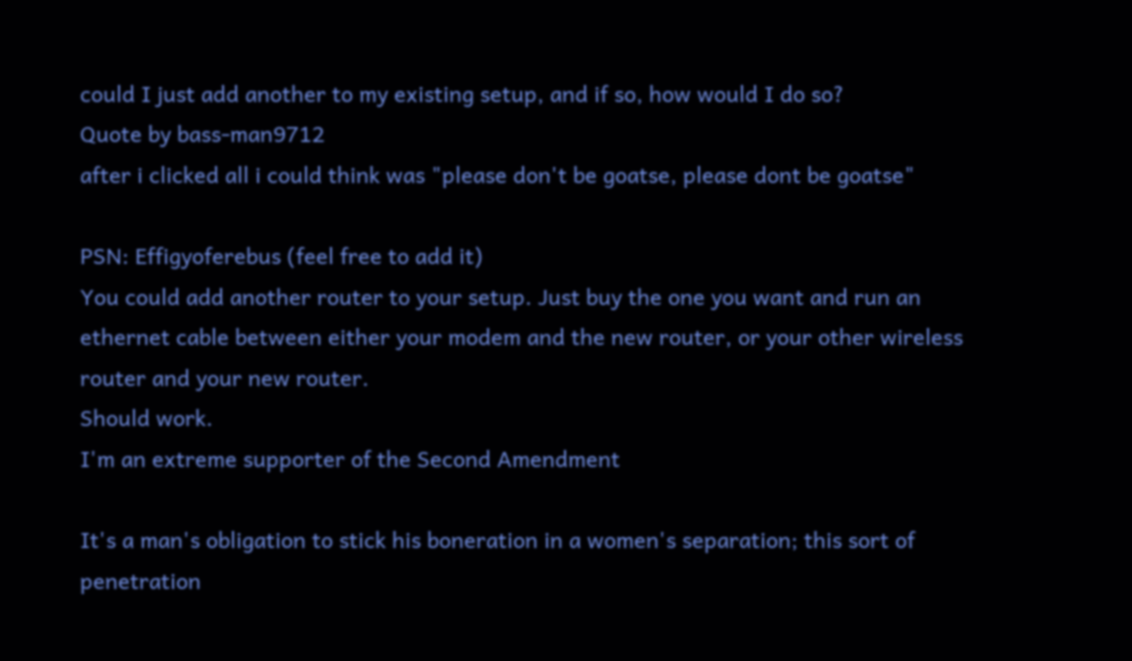could I just add another to my existing setup, and if so, how would I do so?
Quote by bass-man9712
after i clicked all i could think was "please don't be goatse, please dont be goatse"

PSN: Effigyoferebus (feel free to add it)
You could add another router to your setup. Just buy the one you want and run an ethernet cable between either your modem and the new router, or your other wireless router and your new router.
Should work.
I'm an extreme supporter of the Second Amendment

It's a man's obligation to stick his boneration in a women's separation; this sort of penetration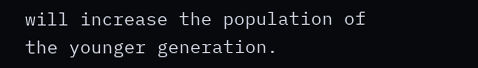will increase the population of the younger generation.